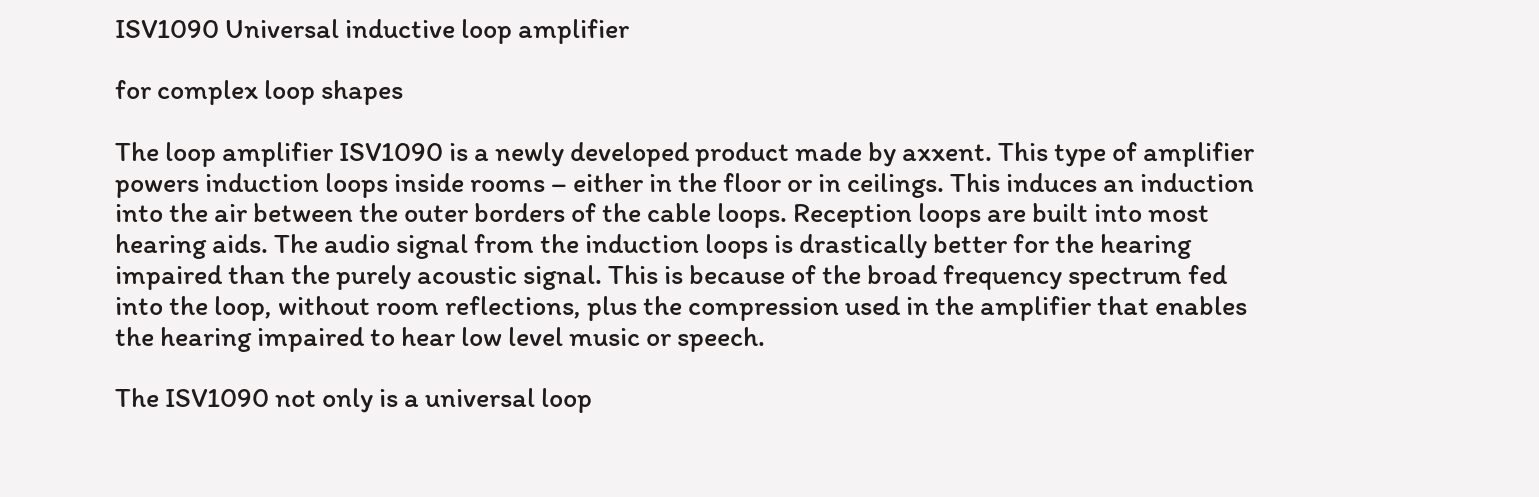ISV1090 Universal inductive loop amplifier

for complex loop shapes

The loop amplifier ISV1090 is a newly developed product made by axxent. This type of amplifier powers induction loops inside rooms – either in the floor or in ceilings. This induces an induction into the air between the outer borders of the cable loops. Reception loops are built into most hearing aids. The audio signal from the induction loops is drastically better for the hearing impaired than the purely acoustic signal. This is because of the broad frequency spectrum fed into the loop, without room reflections, plus the compression used in the amplifier that enables the hearing impaired to hear low level music or speech.

The ISV1090 not only is a universal loop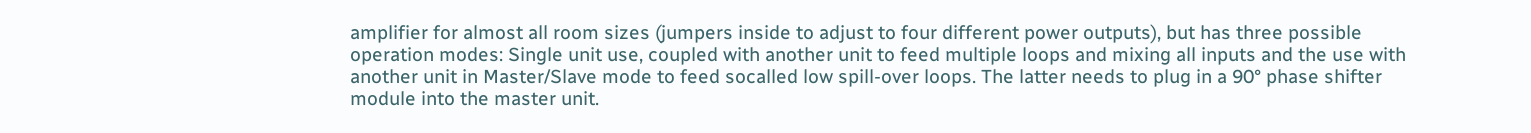amplifier for almost all room sizes (jumpers inside to adjust to four different power outputs), but has three possible operation modes: Single unit use, coupled with another unit to feed multiple loops and mixing all inputs and the use with another unit in Master/Slave mode to feed socalled low spill-over loops. The latter needs to plug in a 90° phase shifter module into the master unit.